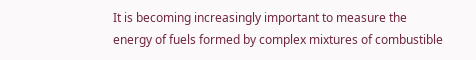It is becoming increasingly important to measure the energy of fuels formed by complex mixtures of combustible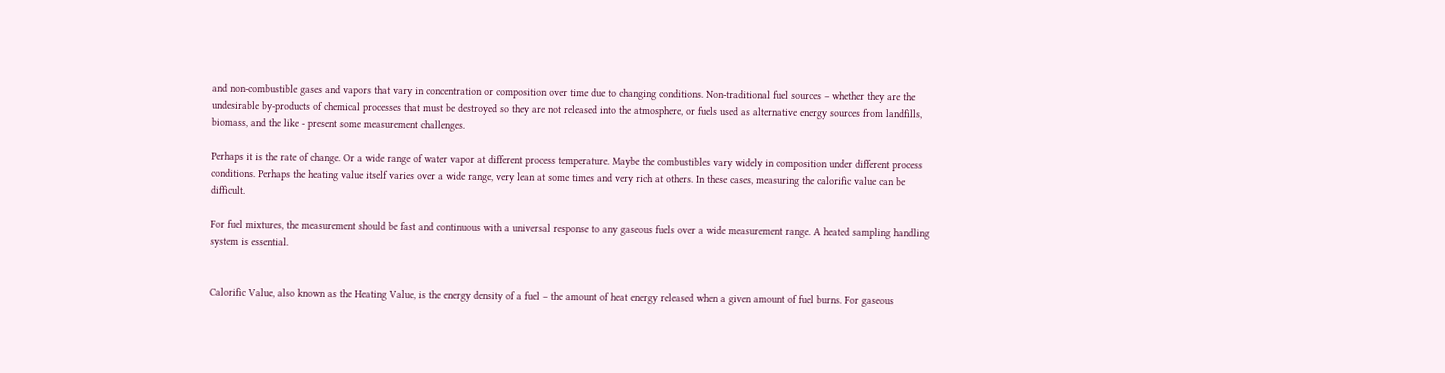and non-combustible gases and vapors that vary in concentration or composition over time due to changing conditions. Non-traditional fuel sources – whether they are the undesirable by-products of chemical processes that must be destroyed so they are not released into the atmosphere, or fuels used as alternative energy sources from landfills, biomass, and the like - present some measurement challenges.

Perhaps it is the rate of change. Or a wide range of water vapor at different process temperature. Maybe the combustibles vary widely in composition under different process conditions. Perhaps the heating value itself varies over a wide range, very lean at some times and very rich at others. In these cases, measuring the calorific value can be difficult.

For fuel mixtures, the measurement should be fast and continuous with a universal response to any gaseous fuels over a wide measurement range. A heated sampling handling system is essential.


Calorific Value, also known as the Heating Value, is the energy density of a fuel – the amount of heat energy released when a given amount of fuel burns. For gaseous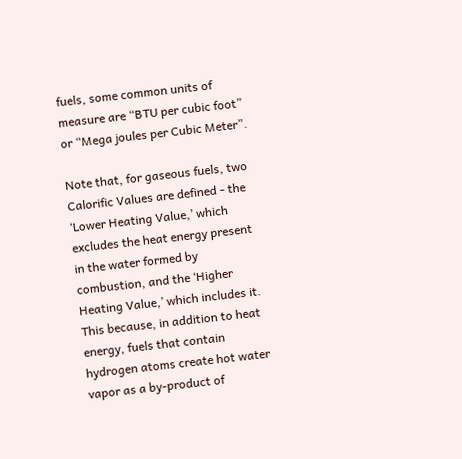fuels, some common units of measure are “BTU per cubic foot” or “Mega joules per Cubic Meter”.

Note that, for gaseous fuels, two Calorific Values are defined - the ‘Lower Heating Value,’ which excludes the heat energy present in the water formed by combustion, and the ‘Higher Heating Value,’ which includes it. This because, in addition to heat energy, fuels that contain hydrogen atoms create hot water vapor as a by-product of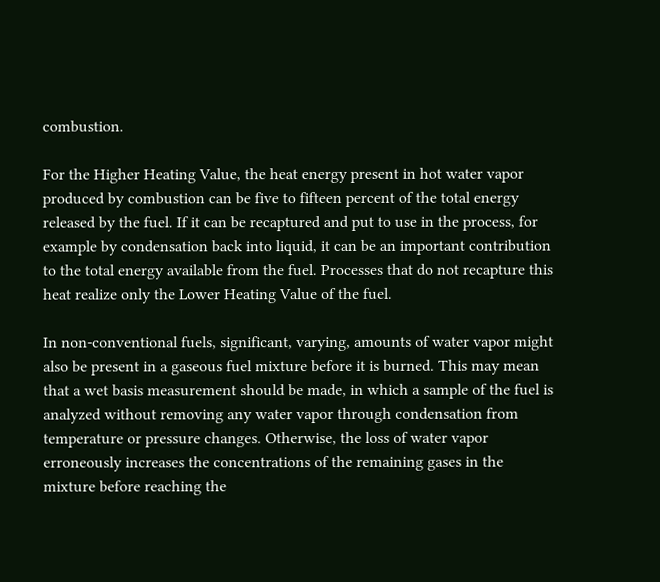combustion.

For the Higher Heating Value, the heat energy present in hot water vapor produced by combustion can be five to fifteen percent of the total energy released by the fuel. If it can be recaptured and put to use in the process, for example by condensation back into liquid, it can be an important contribution to the total energy available from the fuel. Processes that do not recapture this heat realize only the Lower Heating Value of the fuel.

In non-conventional fuels, significant, varying, amounts of water vapor might also be present in a gaseous fuel mixture before it is burned. This may mean that a wet basis measurement should be made, in which a sample of the fuel is analyzed without removing any water vapor through condensation from temperature or pressure changes. Otherwise, the loss of water vapor erroneously increases the concentrations of the remaining gases in the mixture before reaching the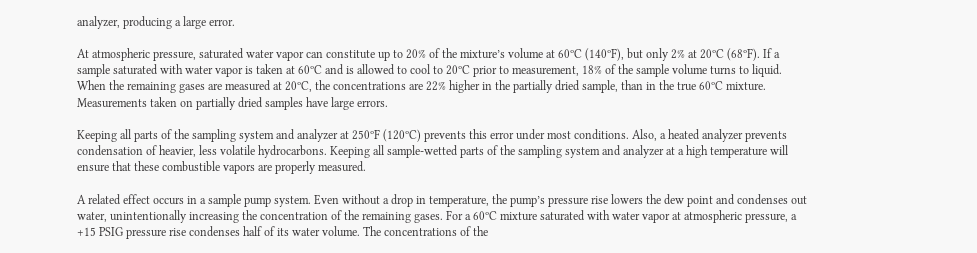analyzer, producing a large error.

At atmospheric pressure, saturated water vapor can constitute up to 20% of the mixture’s volume at 60ºC (140ºF), but only 2% at 20ºC (68ºF). If a sample saturated with water vapor is taken at 60ºC and is allowed to cool to 20ºC prior to measurement, 18% of the sample volume turns to liquid. When the remaining gases are measured at 20ºC, the concentrations are 22% higher in the partially dried sample, than in the true 60ºC mixture. Measurements taken on partially dried samples have large errors.

Keeping all parts of the sampling system and analyzer at 250ºF (120ºC) prevents this error under most conditions. Also, a heated analyzer prevents condensation of heavier, less volatile hydrocarbons. Keeping all sample-wetted parts of the sampling system and analyzer at a high temperature will ensure that these combustible vapors are properly measured.

A related effect occurs in a sample pump system. Even without a drop in temperature, the pump’s pressure rise lowers the dew point and condenses out water, unintentionally increasing the concentration of the remaining gases. For a 60ºC mixture saturated with water vapor at atmospheric pressure, a +15 PSIG pressure rise condenses half of its water volume. The concentrations of the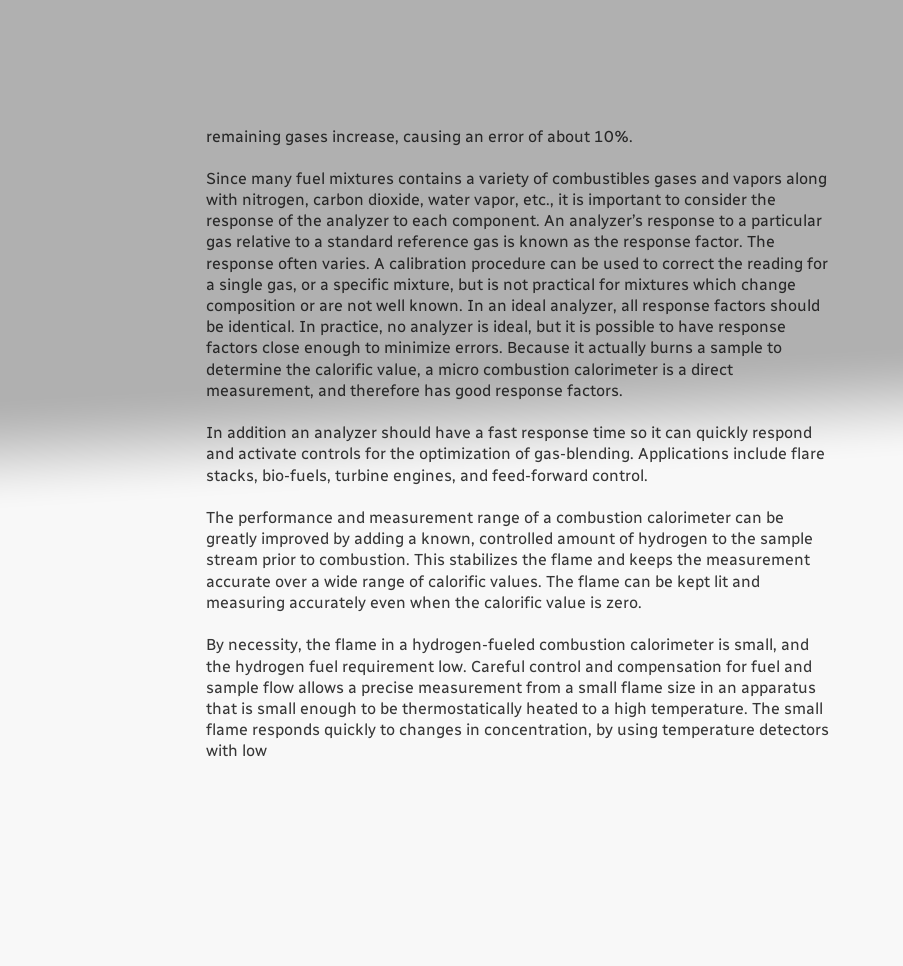remaining gases increase, causing an error of about 10%.

Since many fuel mixtures contains a variety of combustibles gases and vapors along with nitrogen, carbon dioxide, water vapor, etc., it is important to consider the response of the analyzer to each component. An analyzer’s response to a particular gas relative to a standard reference gas is known as the response factor. The response often varies. A calibration procedure can be used to correct the reading for a single gas, or a specific mixture, but is not practical for mixtures which change composition or are not well known. In an ideal analyzer, all response factors should be identical. In practice, no analyzer is ideal, but it is possible to have response factors close enough to minimize errors. Because it actually burns a sample to determine the calorific value, a micro combustion calorimeter is a direct measurement, and therefore has good response factors.

In addition an analyzer should have a fast response time so it can quickly respond and activate controls for the optimization of gas-blending. Applications include flare stacks, bio-fuels, turbine engines, and feed-forward control.

The performance and measurement range of a combustion calorimeter can be greatly improved by adding a known, controlled amount of hydrogen to the sample stream prior to combustion. This stabilizes the flame and keeps the measurement accurate over a wide range of calorific values. The flame can be kept lit and measuring accurately even when the calorific value is zero.

By necessity, the flame in a hydrogen-fueled combustion calorimeter is small, and the hydrogen fuel requirement low. Careful control and compensation for fuel and sample flow allows a precise measurement from a small flame size in an apparatus that is small enough to be thermostatically heated to a high temperature. The small flame responds quickly to changes in concentration, by using temperature detectors with low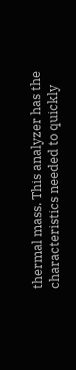thermal mass. This analyzer has the characteristics needed to quickly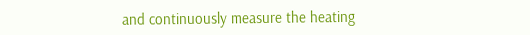and continuously measure the heating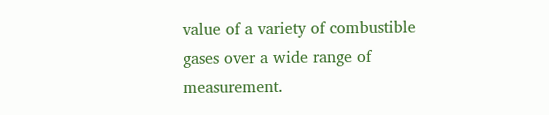value of a variety of combustible gases over a wide range of measurement.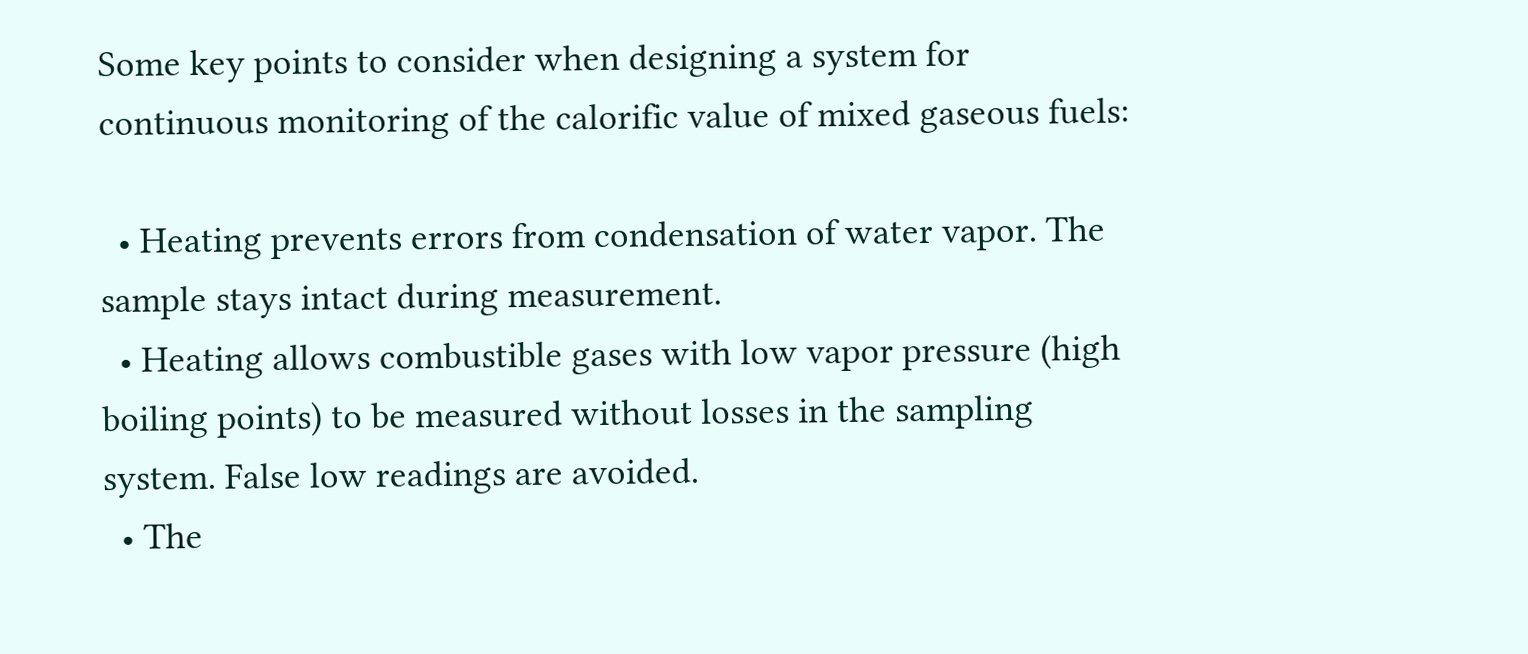Some key points to consider when designing a system for continuous monitoring of the calorific value of mixed gaseous fuels:

  • Heating prevents errors from condensation of water vapor. The sample stays intact during measurement.
  • Heating allows combustible gases with low vapor pressure (high boiling points) to be measured without losses in the sampling system. False low readings are avoided.
  • The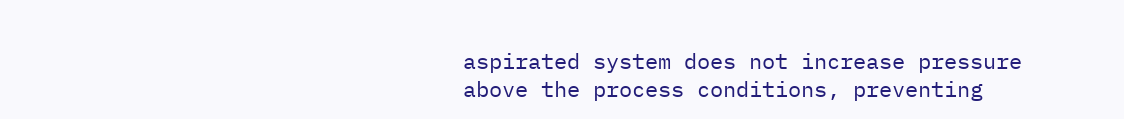aspirated system does not increase pressure above the process conditions, preventing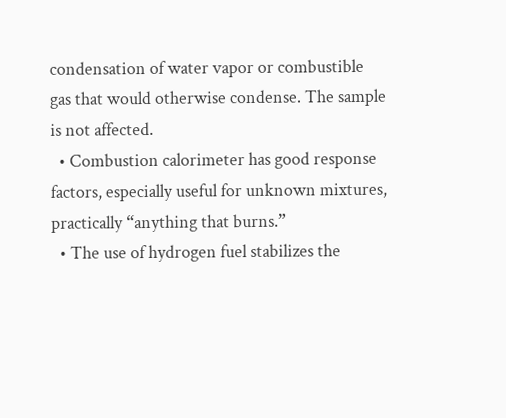condensation of water vapor or combustible gas that would otherwise condense. The sample is not affected.
  • Combustion calorimeter has good response factors, especially useful for unknown mixtures, practically “anything that burns.”
  • The use of hydrogen fuel stabilizes the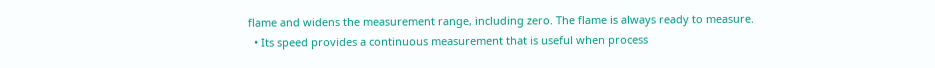flame and widens the measurement range, including zero. The flame is always ready to measure.
  • Its speed provides a continuous measurement that is useful when process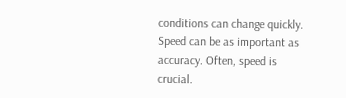conditions can change quickly. Speed can be as important as accuracy. Often, speed is crucial.